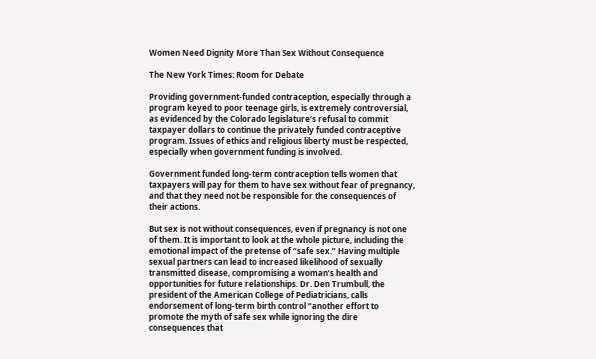Women Need Dignity More Than Sex Without Consequence

The New York Times: Room for Debate

Providing government-funded contraception, especially through a program keyed to poor teenage girls, is extremely controversial, as evidenced by the Colorado legislature’s refusal to commit taxpayer dollars to continue the privately funded contraceptive program. Issues of ethics and religious liberty must be respected, especially when government funding is involved.

Government funded long-term contraception tells women that taxpayers will pay for them to have sex without fear of pregnancy, and that they need not be responsible for the consequences of their actions.

But sex is not without consequences, even if pregnancy is not one of them. It is important to look at the whole picture, including the emotional impact of the pretense of “safe sex.” Having multiple sexual partners can lead to increased likelihood of sexually transmitted disease, compromising a woman’s health and opportunities for future relationships. Dr. Den Trumbull, the president of the American College of Pediatricians, calls endorsement of long-term birth control “another effort to promote the myth of safe sex while ignoring the dire consequences that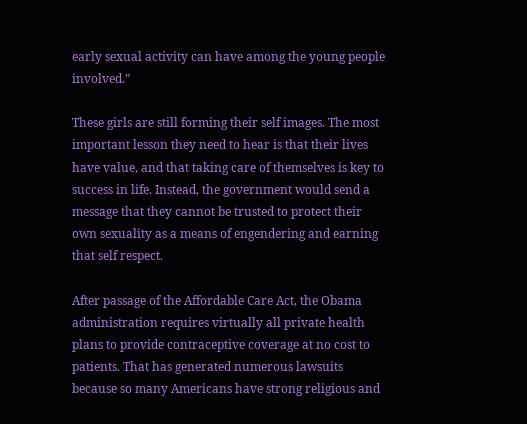early sexual activity can have among the young people involved.”

These girls are still forming their self images. The most important lesson they need to hear is that their lives have value, and that taking care of themselves is key to success in life. Instead, the government would send a message that they cannot be trusted to protect their own sexuality as a means of engendering and earning that self respect.

After passage of the Affordable Care Act, the Obama administration requires virtually all private health plans to provide contraceptive coverage at no cost to patients. That has generated numerous lawsuits because so many Americans have strong religious and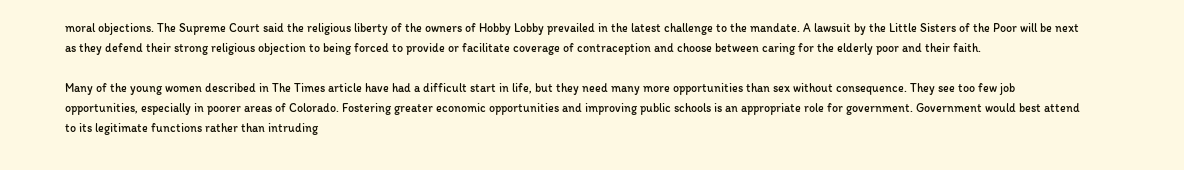moral objections. The Supreme Court said the religious liberty of the owners of Hobby Lobby prevailed in the latest challenge to the mandate. A lawsuit by the Little Sisters of the Poor will be next as they defend their strong religious objection to being forced to provide or facilitate coverage of contraception and choose between caring for the elderly poor and their faith.

Many of the young women described in The Times article have had a difficult start in life, but they need many more opportunities than sex without consequence. They see too few job opportunities, especially in poorer areas of Colorado. Fostering greater economic opportunities and improving public schools is an appropriate role for government. Government would best attend to its legitimate functions rather than intruding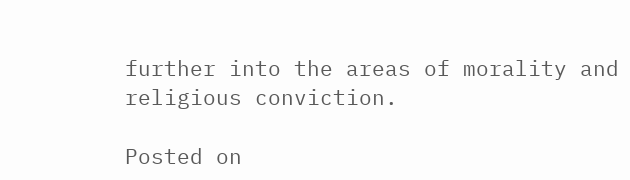further into the areas of morality and religious conviction.

Posted on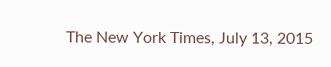The New York Times, July 13, 2015